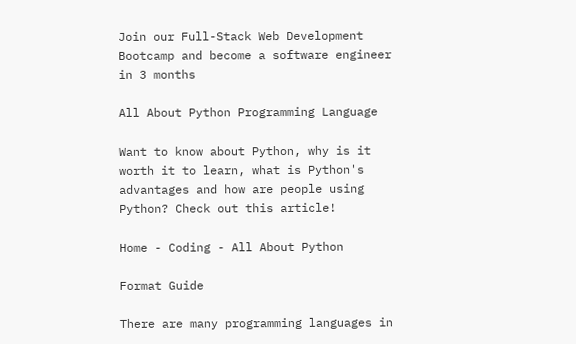Join our Full-Stack Web Development Bootcamp and become a software engineer in 3 months

All About Python Programming Language

Want to know about Python, why is it worth it to learn, what is Python's advantages and how are people using Python? Check out this article!

Home - Coding - All About Python

Format Guide

There are many programming languages in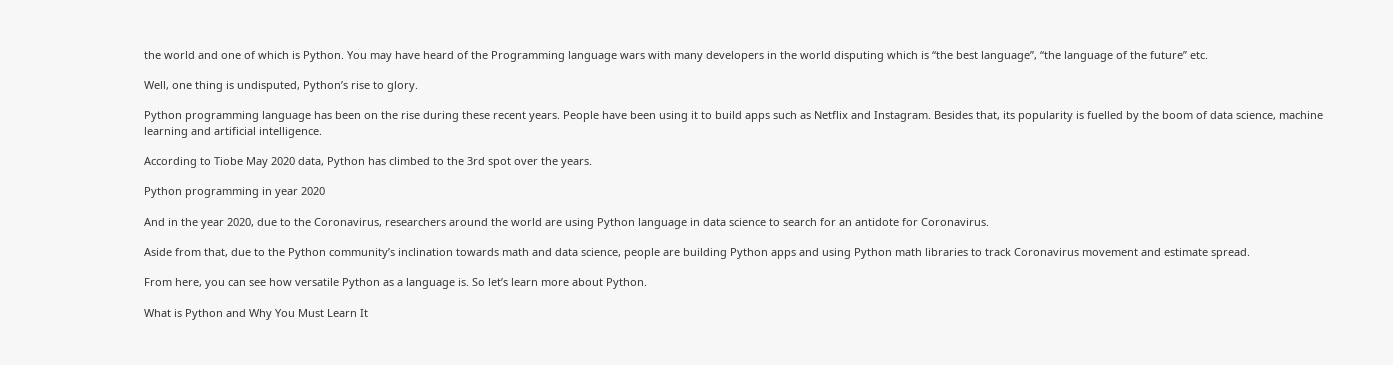the world and one of which is Python. You may have heard of the Programming language wars with many developers in the world disputing which is “the best language”, “the language of the future” etc.

Well, one thing is undisputed, Python’s rise to glory.

Python programming language has been on the rise during these recent years. People have been using it to build apps such as Netflix and Instagram. Besides that, its popularity is fuelled by the boom of data science, machine learning and artificial intelligence.

According to Tiobe May 2020 data, Python has climbed to the 3rd spot over the years.

Python programming in year 2020

And in the year 2020, due to the Coronavirus, researchers around the world are using Python language in data science to search for an antidote for Coronavirus.

Aside from that, due to the Python community’s inclination towards math and data science, people are building Python apps and using Python math libraries to track Coronavirus movement and estimate spread.

From here, you can see how versatile Python as a language is. So let’s learn more about Python.

What is Python and Why You Must Learn It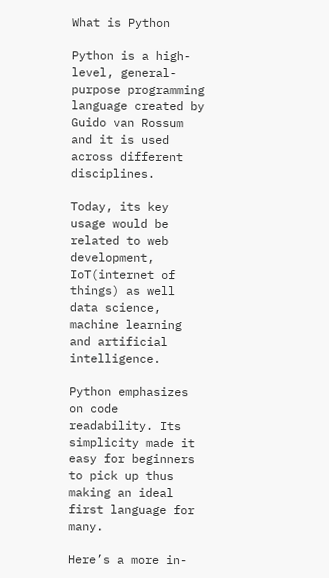What is Python

Python is a high-level, general-purpose programming language created by Guido van Rossum and it is used across different disciplines.

Today, its key usage would be related to web development, IoT(internet of things) as well data science, machine learning and artificial intelligence.

Python emphasizes on code readability. Its simplicity made it easy for beginners to pick up thus making an ideal first language for many.

Here’s a more in-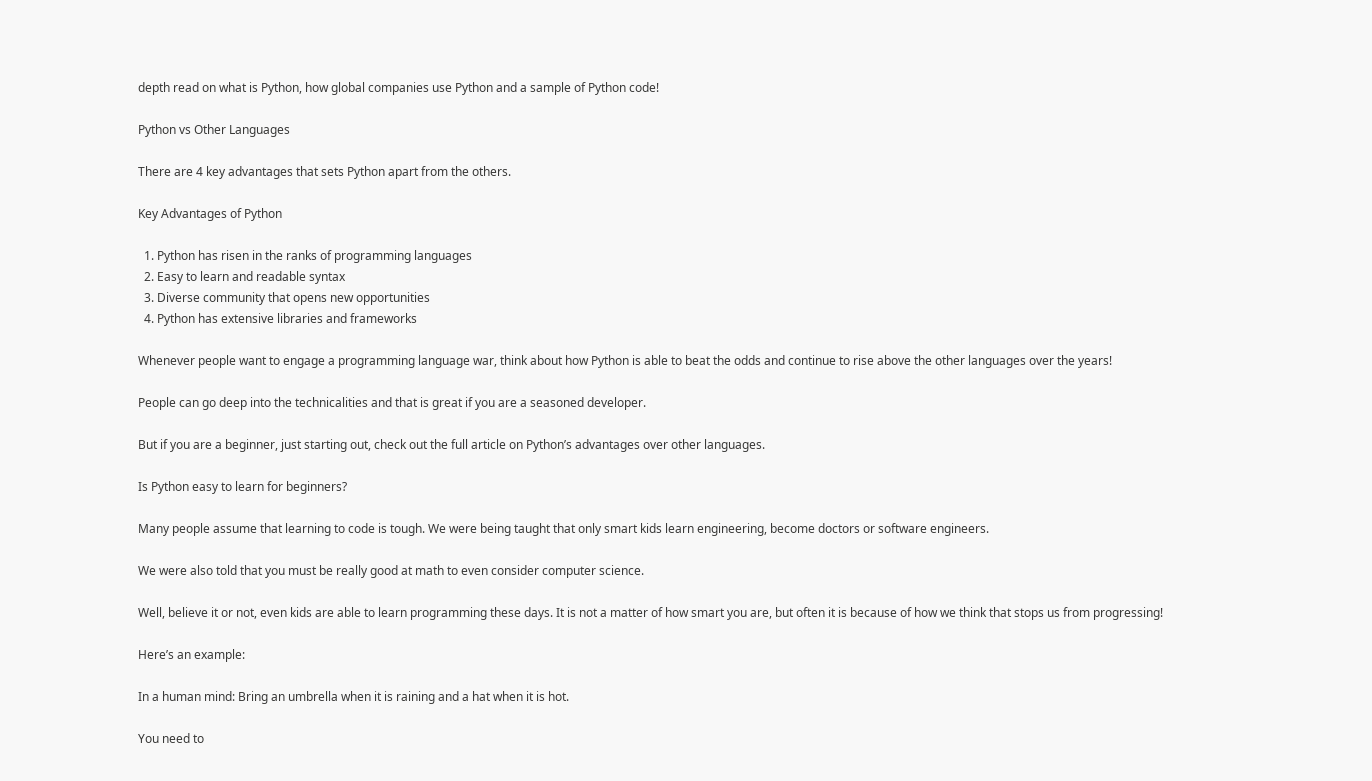depth read on what is Python, how global companies use Python and a sample of Python code!

Python vs Other Languages

There are 4 key advantages that sets Python apart from the others.

Key Advantages of Python

  1. Python has risen in the ranks of programming languages
  2. Easy to learn and readable syntax
  3. Diverse community that opens new opportunities
  4. Python has extensive libraries and frameworks

Whenever people want to engage a programming language war, think about how Python is able to beat the odds and continue to rise above the other languages over the years!

People can go deep into the technicalities and that is great if you are a seasoned developer.

But if you are a beginner, just starting out, check out the full article on Python’s advantages over other languages.

Is Python easy to learn for beginners?

Many people assume that learning to code is tough. We were being taught that only smart kids learn engineering, become doctors or software engineers.

We were also told that you must be really good at math to even consider computer science.

Well, believe it or not, even kids are able to learn programming these days. It is not a matter of how smart you are, but often it is because of how we think that stops us from progressing!

Here’s an example:

In a human mind: Bring an umbrella when it is raining and a hat when it is hot.

You need to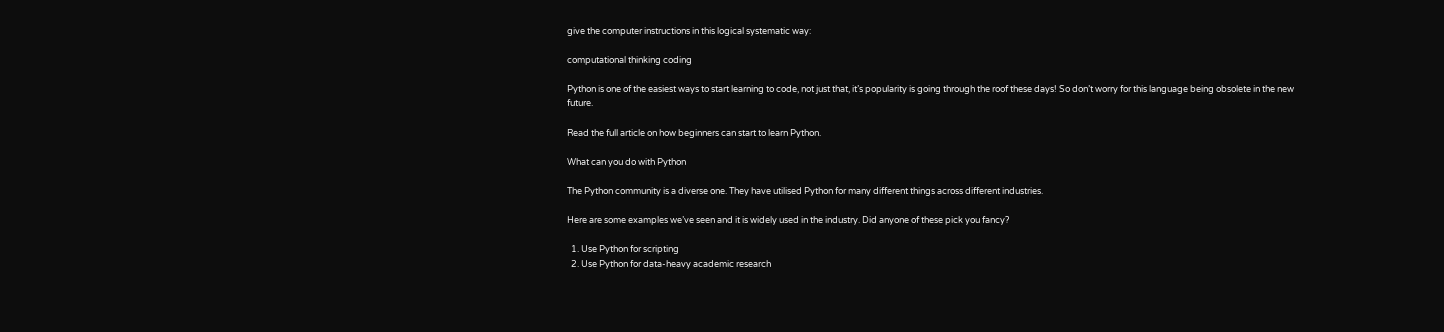give the computer instructions in this logical systematic way:

computational thinking coding

Python is one of the easiest ways to start learning to code, not just that, it’s popularity is going through the roof these days! So don’t worry for this language being obsolete in the new future.

Read the full article on how beginners can start to learn Python.

What can you do with Python

The Python community is a diverse one. They have utilised Python for many different things across different industries.

Here are some examples we’ve seen and it is widely used in the industry. Did anyone of these pick you fancy?

  1. Use Python for scripting
  2. Use Python for data-heavy academic research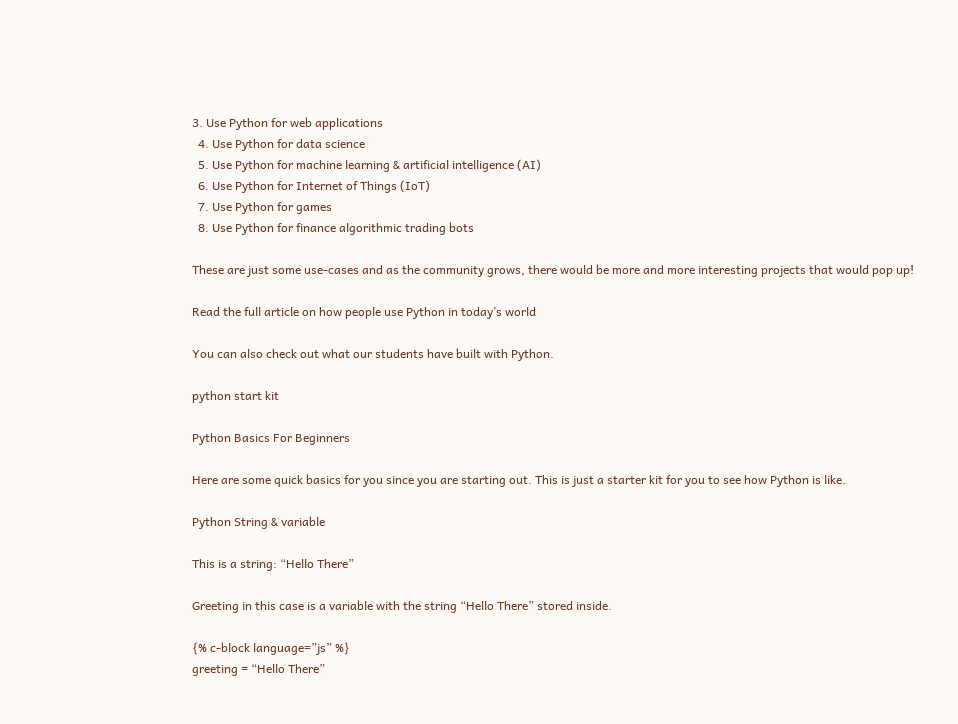3. Use Python for web applications
  4. Use Python for data science
  5. Use Python for machine learning & artificial intelligence (AI)
  6. Use Python for Internet of Things (IoT)
  7. Use Python for games
  8. Use Python for finance algorithmic trading bots

These are just some use-cases and as the community grows, there would be more and more interesting projects that would pop up!

Read the full article on how people use Python in today’s world

You can also check out what our students have built with Python.

python start kit

Python Basics For Beginners

Here are some quick basics for you since you are starting out. This is just a starter kit for you to see how Python is like.

Python String & variable

This is a string: “Hello There”

Greeting in this case is a variable with the string “Hello There” stored inside.

{% c-block language=”js” %}
greeting = “Hello There”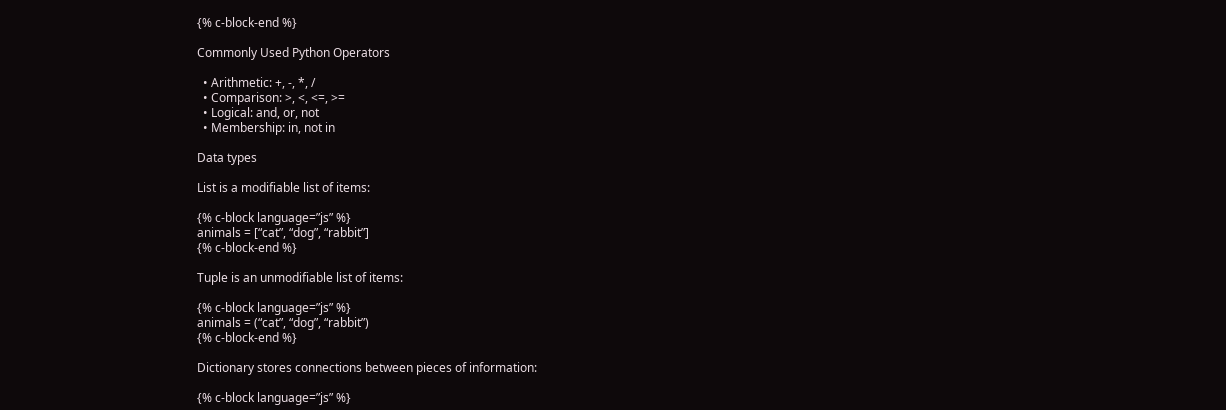{% c-block-end %}

Commonly Used Python Operators

  • Arithmetic: +, -, *, /
  • Comparison: >, <, <=, >=
  • Logical: and, or, not
  • Membership: in, not in

Data types

List is a modifiable list of items:

{% c-block language=”js” %}
animals = [“cat”, “dog”, “rabbit”]
{% c-block-end %}

Tuple is an unmodifiable list of items:

{% c-block language=”js” %}
animals = (“cat”, “dog”, “rabbit”)
{% c-block-end %}

Dictionary stores connections between pieces of information:

{% c-block language=”js” %}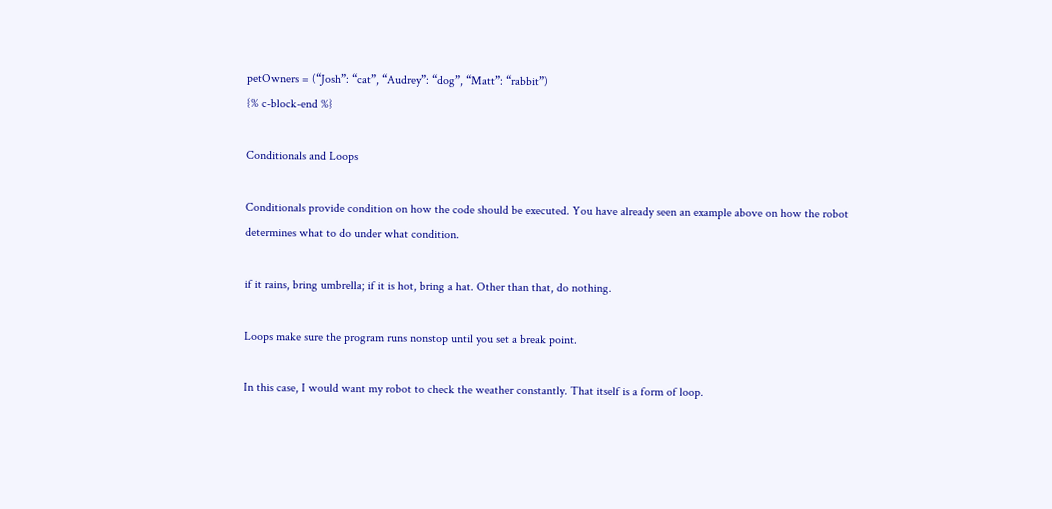petOwners = (“Josh”: “cat”, “Audrey”: “dog”, “Matt”: “rabbit”)
{% c-block-end %}

Conditionals and Loops

Conditionals provide condition on how the code should be executed. You have already seen an example above on how the robot determines what to do under what condition.

if it rains, bring umbrella; if it is hot, bring a hat. Other than that, do nothing.

Loops make sure the program runs nonstop until you set a break point.

In this case, I would want my robot to check the weather constantly. That itself is a form of loop.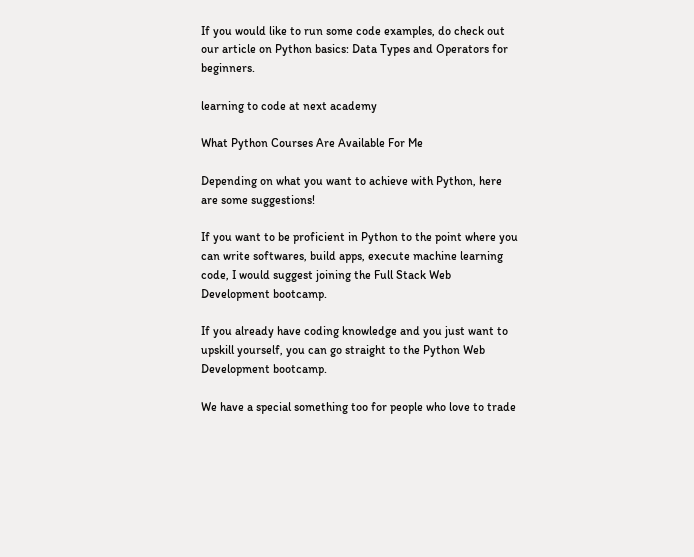If you would like to run some code examples, do check out our article on Python basics: Data Types and Operators for beginners.

learning to code at next academy

What Python Courses Are Available For Me

Depending on what you want to achieve with Python, here are some suggestions!

If you want to be proficient in Python to the point where you can write softwares, build apps, execute machine learning code, I would suggest joining the Full Stack Web Development bootcamp.

If you already have coding knowledge and you just want to upskill yourself, you can go straight to the Python Web Development bootcamp.

We have a special something too for people who love to trade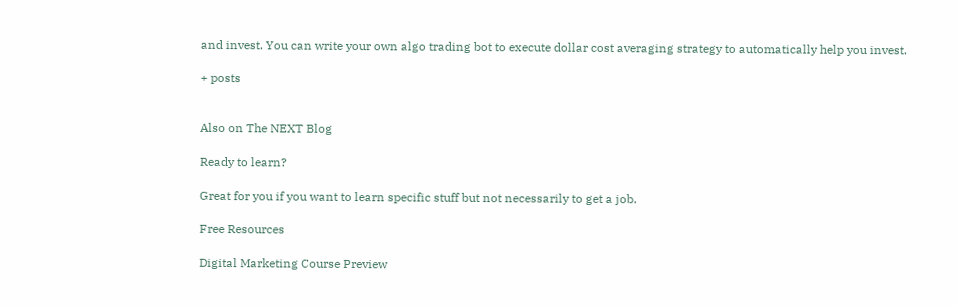and invest. You can write your own algo trading bot to execute dollar cost averaging strategy to automatically help you invest.

+ posts


Also on The NEXT Blog

Ready to learn?

Great for you if you want to learn specific stuff but not necessarily to get a job.

Free Resources

Digital Marketing Course Preview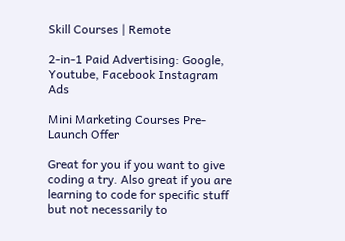Skill Courses | Remote

2-in-1 Paid Advertising: Google, Youtube, Facebook Instagram Ads

Mini Marketing Courses Pre-Launch Offer

Great for you if you want to give coding a try. Also great if you are learning to code for specific stuff but not necessarily to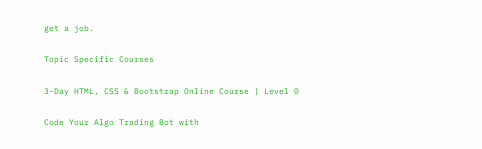get a job.

Topic Specific Courses

3-Day HTML, CSS & Bootstrap Online Course | Level 0

Code Your Algo Trading Bot with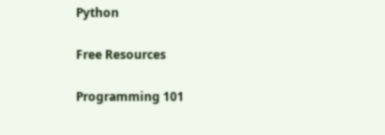Python

Free Resources

Programming 101